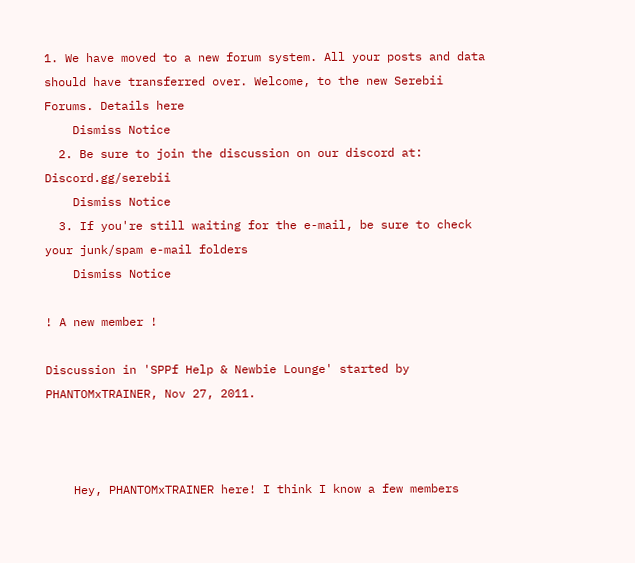1. We have moved to a new forum system. All your posts and data should have transferred over. Welcome, to the new Serebii Forums. Details here
    Dismiss Notice
  2. Be sure to join the discussion on our discord at: Discord.gg/serebii
    Dismiss Notice
  3. If you're still waiting for the e-mail, be sure to check your junk/spam e-mail folders
    Dismiss Notice

! A new member !

Discussion in 'SPPf Help & Newbie Lounge' started by PHANTOMxTRAINER, Nov 27, 2011.



    Hey, PHANTOMxTRAINER here! I think I know a few members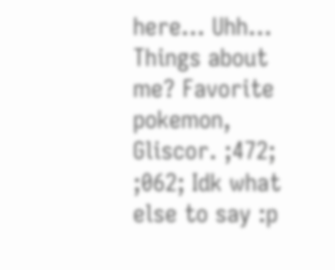here... Uhh... Things about me? Favorite pokemon, Gliscor. ;472; ;062; Idk what else to say :p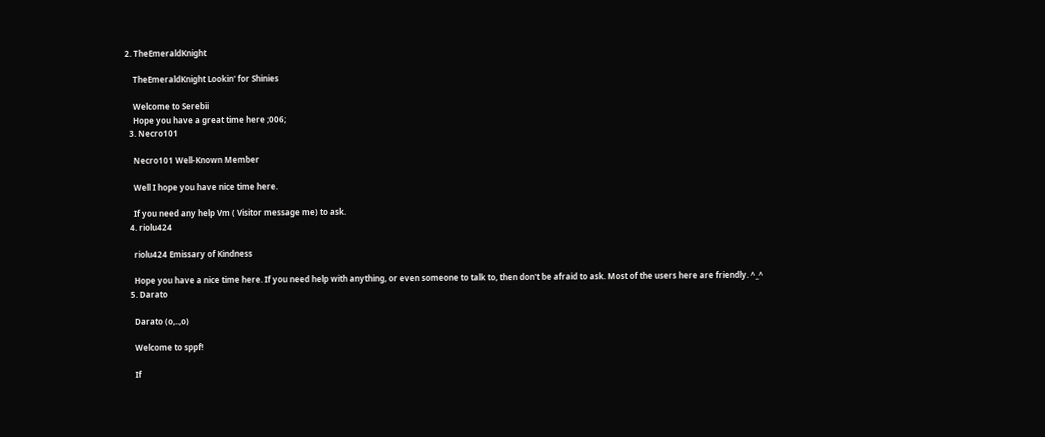2. TheEmeraldKnight

    TheEmeraldKnight Lookin' for Shinies

    Welcome to Serebii
    Hope you have a great time here ;006;
  3. Necro101

    Necro101 Well-Known Member

    Well I hope you have nice time here.

    If you need any help Vm ( Visitor message me) to ask.
  4. riolu424

    riolu424 Emissary of Kindness

    Hope you have a nice time here. If you need help with anything, or even someone to talk to, then don't be afraid to ask. Most of the users here are friendly. ^_^
  5. Darato

    Darato (o,..,o)

    Welcome to sppf!

    If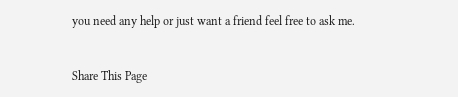you need any help or just want a friend feel free to ask me.


Share This Page